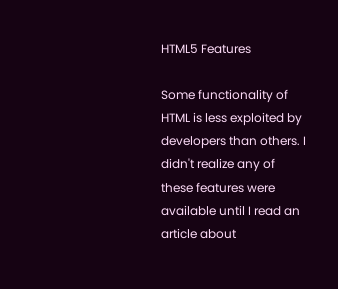HTML5 Features

Some functionality of HTML is less exploited by developers than others. I didn't realize any of these features were available until I read an article about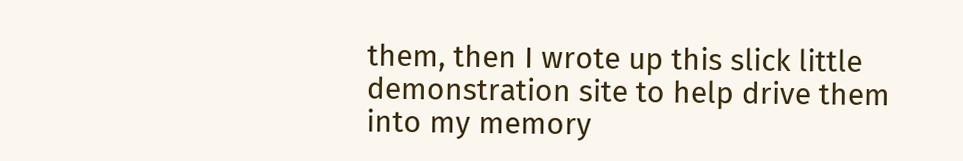them, then I wrote up this slick little demonstration site to help drive them into my memory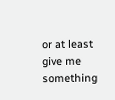or at least give me something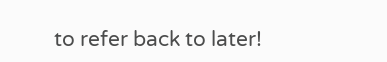to refer back to later!